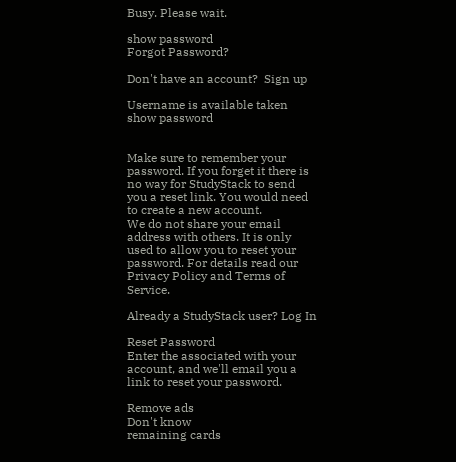Busy. Please wait.

show password
Forgot Password?

Don't have an account?  Sign up

Username is available taken
show password


Make sure to remember your password. If you forget it there is no way for StudyStack to send you a reset link. You would need to create a new account.
We do not share your email address with others. It is only used to allow you to reset your password. For details read our Privacy Policy and Terms of Service.

Already a StudyStack user? Log In

Reset Password
Enter the associated with your account, and we'll email you a link to reset your password.

Remove ads
Don't know
remaining cards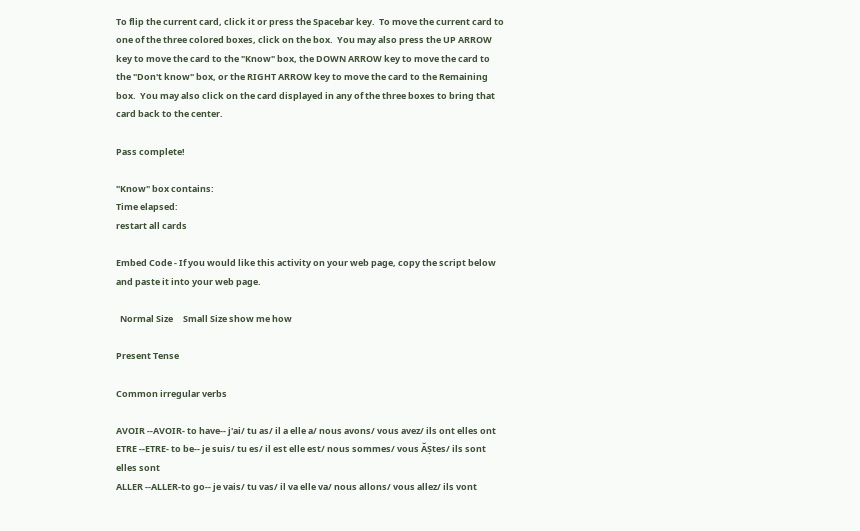To flip the current card, click it or press the Spacebar key.  To move the current card to one of the three colored boxes, click on the box.  You may also press the UP ARROW key to move the card to the "Know" box, the DOWN ARROW key to move the card to the "Don't know" box, or the RIGHT ARROW key to move the card to the Remaining box.  You may also click on the card displayed in any of the three boxes to bring that card back to the center.

Pass complete!

"Know" box contains:
Time elapsed:
restart all cards

Embed Code - If you would like this activity on your web page, copy the script below and paste it into your web page.

  Normal Size     Small Size show me how

Present Tense

Common irregular verbs

AVOIR --AVOIR- to have-- j'ai/ tu as/ il a elle a/ nous avons/ vous avez/ ils ont elles ont
ETRE --ETRE- to be-- je suis/ tu es/ il est elle est/ nous sommes/ vous ĂȘtes/ ils sont elles sont
ALLER --ALLER-to go-- je vais/ tu vas/ il va elle va/ nous allons/ vous allez/ ils vont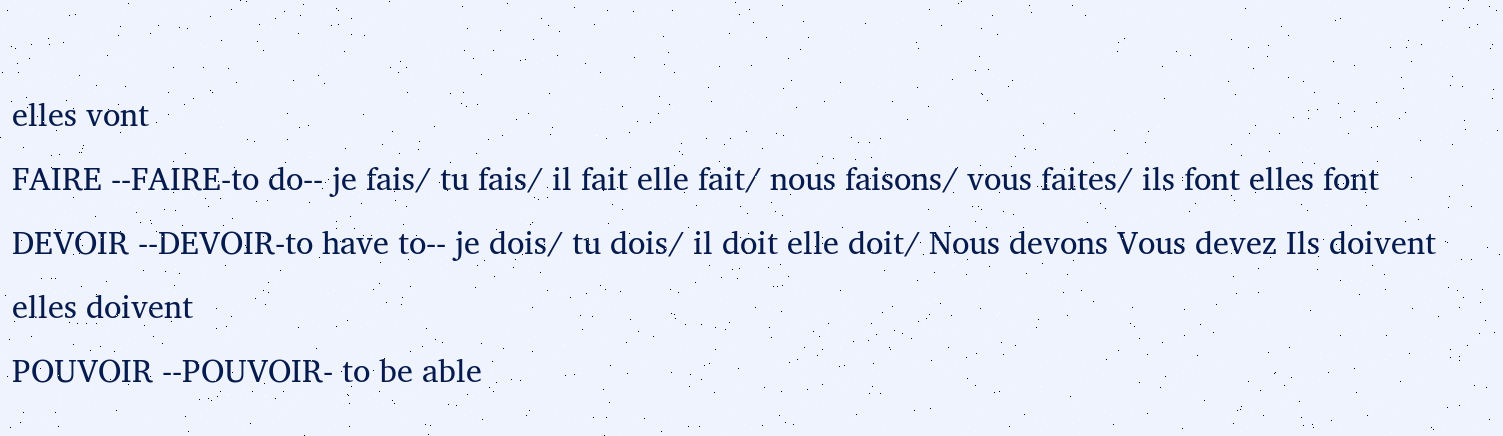elles vont
FAIRE --FAIRE-to do-- je fais/ tu fais/ il fait elle fait/ nous faisons/ vous faites/ ils font elles font
DEVOIR --DEVOIR-to have to-- je dois/ tu dois/ il doit elle doit/ Nous devons Vous devez Ils doivent elles doivent
POUVOIR --POUVOIR- to be able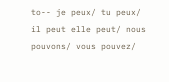to-- je peux/ tu peux/ il peut elle peut/ nous pouvons/ vous pouvez/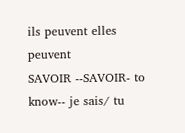ils peuvent elles peuvent
SAVOIR --SAVOIR- to know-- je sais/ tu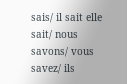sais/ il sait elle sait/ nous savons/ vous savez/ ils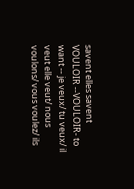savent elles savent
VOULOIR --VOULOIR- to want -- je veux/ tu veux/ il veut elle veut/ nous voulons/ vous voulez/ ils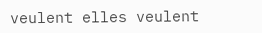veulent elles veulent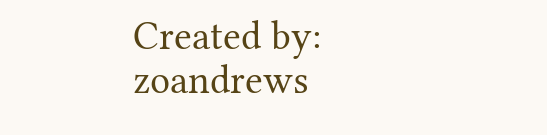Created by: zoandrews